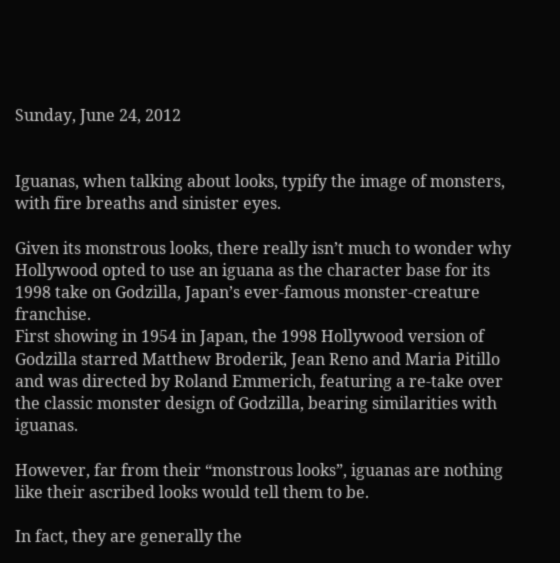Sunday, June 24, 2012


Iguanas, when talking about looks, typify the image of monsters, with fire breaths and sinister eyes.

Given its monstrous looks, there really isn’t much to wonder why Hollywood opted to use an iguana as the character base for its 1998 take on Godzilla, Japan’s ever-famous monster-creature franchise.
First showing in 1954 in Japan, the 1998 Hollywood version of Godzilla starred Matthew Broderik, Jean Reno and Maria Pitillo and was directed by Roland Emmerich, featuring a re-take over the classic monster design of Godzilla, bearing similarities with iguanas.

However, far from their “monstrous looks”, iguanas are nothing like their ascribed looks would tell them to be.

In fact, they are generally the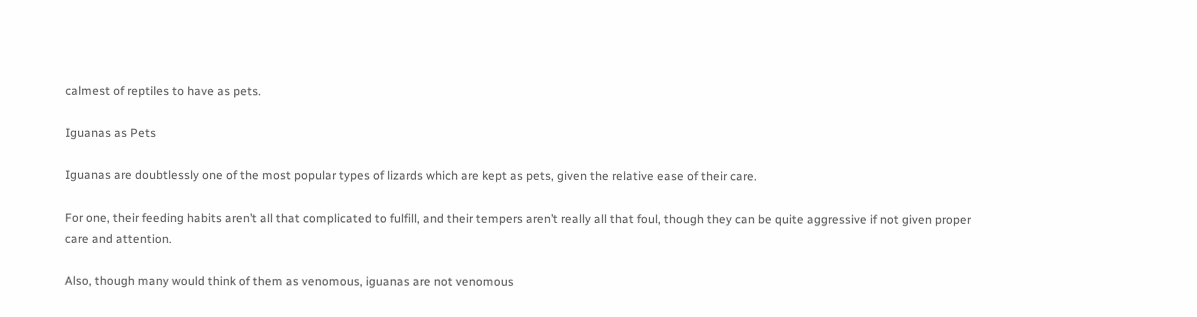calmest of reptiles to have as pets.

Iguanas as Pets

Iguanas are doubtlessly one of the most popular types of lizards which are kept as pets, given the relative ease of their care.

For one, their feeding habits aren’t all that complicated to fulfill, and their tempers aren’t really all that foul, though they can be quite aggressive if not given proper care and attention.

Also, though many would think of them as venomous, iguanas are not venomous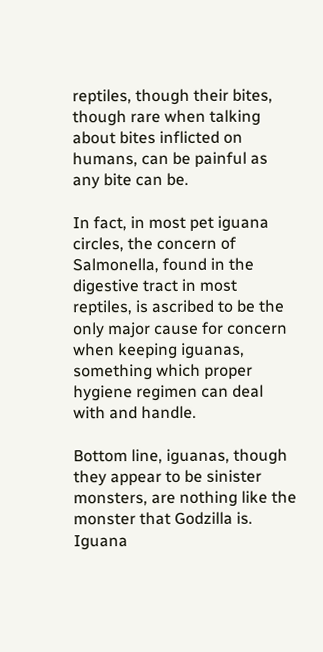reptiles, though their bites, though rare when talking about bites inflicted on humans, can be painful as any bite can be.

In fact, in most pet iguana circles, the concern of Salmonella, found in the digestive tract in most reptiles, is ascribed to be the only major cause for concern when keeping iguanas, something which proper hygiene regimen can deal with and handle.

Bottom line, iguanas, though they appear to be sinister monsters, are nothing like the monster that Godzilla is.
Iguana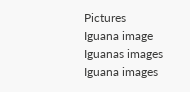Pictures
Iguana image
Iguanas images
Iguana images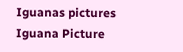Iguanas pictures
Iguana Picture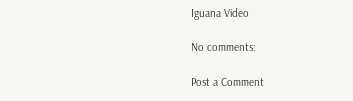Iguana Video

No comments:

Post a Comment